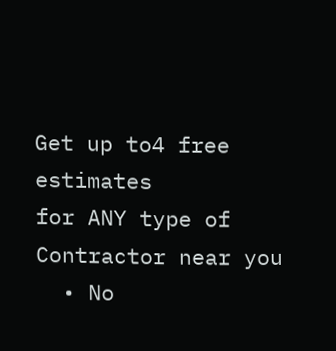Get up to4 free estimates
for ANY type of Contractor near you
  • No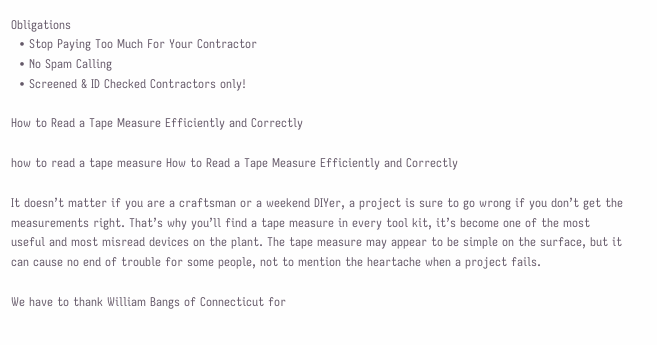Obligations
  • Stop Paying Too Much For Your Contractor
  • No Spam Calling
  • Screened & ID Checked Contractors only!

How to Read a Tape Measure Efficiently and Correctly

how to read a tape measure How to Read a Tape Measure Efficiently and Correctly

It doesn’t matter if you are a craftsman or a weekend DIYer, a project is sure to go wrong if you don’t get the measurements right. That’s why you’ll find a tape measure in every tool kit, it’s become one of the most useful and most misread devices on the plant. The tape measure may appear to be simple on the surface, but it can cause no end of trouble for some people, not to mention the heartache when a project fails.

We have to thank William Bangs of Connecticut for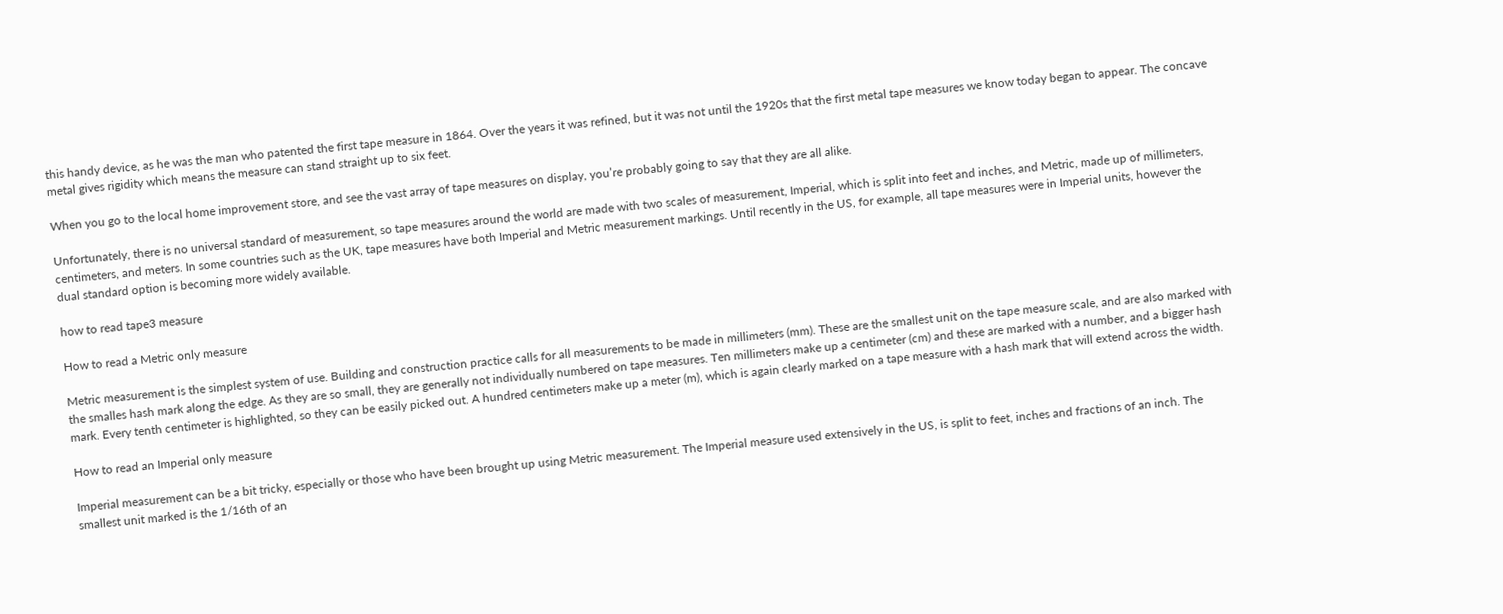this handy device, as he was the man who patented the first tape measure in 1864. Over the years it was refined, but it was not until the 1920s that the first metal tape measures we know today began to appear. The concave metal gives rigidity which means the measure can stand straight up to six feet.

When you go to the local home improvement store, and see the vast array of tape measures on display, you’re probably going to say that they are all alike.

Unfortunately, there is no universal standard of measurement, so tape measures around the world are made with two scales of measurement, Imperial, which is split into feet and inches, and Metric, made up of millimeters, centimeters, and meters. In some countries such as the UK, tape measures have both Imperial and Metric measurement markings. Until recently in the US, for example, all tape measures were in Imperial units, however the dual standard option is becoming more widely available.

how to read tape3 measure

How to read a Metric only measure

Metric measurement is the simplest system of use. Building and construction practice calls for all measurements to be made in millimeters (mm). These are the smallest unit on the tape measure scale, and are also marked with the smalles hash mark along the edge. As they are so small, they are generally not individually numbered on tape measures. Ten millimeters make up a centimeter (cm) and these are marked with a number, and a bigger hash mark. Every tenth centimeter is highlighted, so they can be easily picked out. A hundred centimeters make up a meter (m), which is again clearly marked on a tape measure with a hash mark that will extend across the width.

How to read an Imperial only measure

Imperial measurement can be a bit tricky, especially or those who have been brought up using Metric measurement. The Imperial measure used extensively in the US, is split to feet, inches and fractions of an inch. The smallest unit marked is the 1/16th of an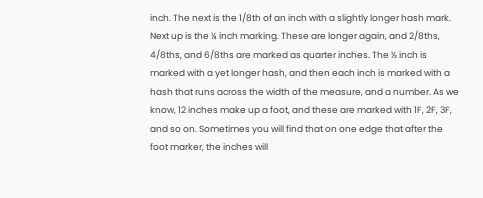inch. The next is the 1/8th of an inch with a slightly longer hash mark. Next up is the ¼ inch marking. These are longer again, and 2/8ths, 4/8ths, and 6/8ths are marked as quarter inches. The ½ inch is marked with a yet longer hash, and then each inch is marked with a hash that runs across the width of the measure, and a number. As we know, 12 inches make up a foot, and these are marked with 1F, 2F, 3F, and so on. Sometimes you will find that on one edge that after the foot marker, the inches will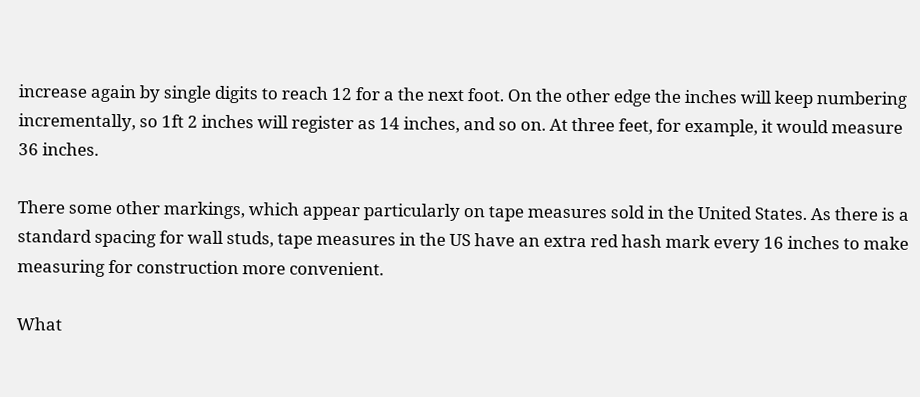increase again by single digits to reach 12 for a the next foot. On the other edge the inches will keep numbering incrementally, so 1ft 2 inches will register as 14 inches, and so on. At three feet, for example, it would measure 36 inches.

There some other markings, which appear particularly on tape measures sold in the United States. As there is a standard spacing for wall studs, tape measures in the US have an extra red hash mark every 16 inches to make measuring for construction more convenient.

What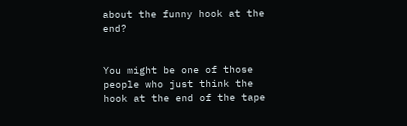about the funny hook at the end?


You might be one of those people who just think the hook at the end of the tape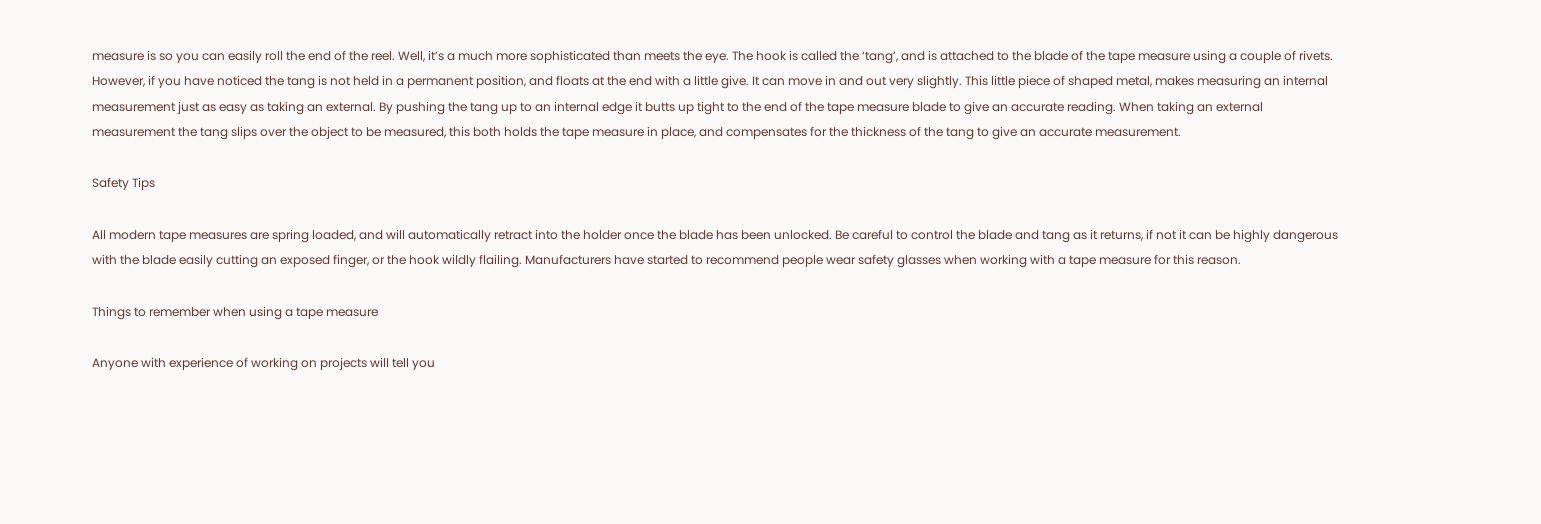measure is so you can easily roll the end of the reel. Well, it’s a much more sophisticated than meets the eye. The hook is called the ‘tang’, and is attached to the blade of the tape measure using a couple of rivets. However, if you have noticed the tang is not held in a permanent position, and floats at the end with a little give. It can move in and out very slightly. This little piece of shaped metal, makes measuring an internal measurement just as easy as taking an external. By pushing the tang up to an internal edge it butts up tight to the end of the tape measure blade to give an accurate reading. When taking an external measurement the tang slips over the object to be measured, this both holds the tape measure in place, and compensates for the thickness of the tang to give an accurate measurement.

Safety Tips

All modern tape measures are spring loaded, and will automatically retract into the holder once the blade has been unlocked. Be careful to control the blade and tang as it returns, if not it can be highly dangerous with the blade easily cutting an exposed finger, or the hook wildly flailing. Manufacturers have started to recommend people wear safety glasses when working with a tape measure for this reason.

Things to remember when using a tape measure

Anyone with experience of working on projects will tell you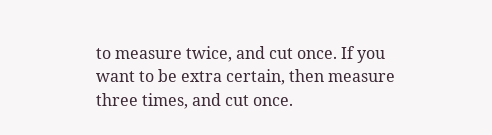to measure twice, and cut once. If you want to be extra certain, then measure three times, and cut once.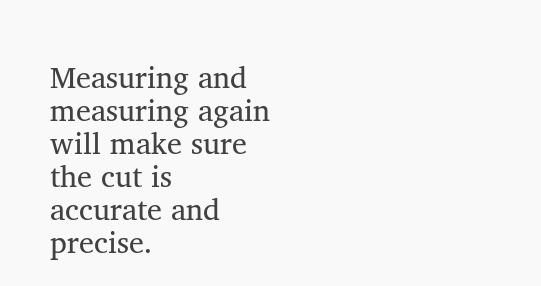Measuring and measuring again will make sure the cut is accurate and precise.